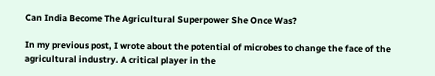Can India Become The Agricultural Superpower She Once Was?

In my previous post, I wrote about the potential of microbes to change the face of the agricultural industry. A critical player in the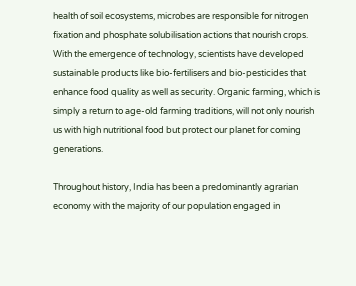health of soil ecosystems, microbes are responsible for nitrogen fixation and phosphate solubilisation actions that nourish crops. With the emergence of technology, scientists have developed sustainable products like bio-fertilisers and bio-pesticides that enhance food quality as well as security. Organic farming, which is simply a return to age-old farming traditions, will not only nourish us with high nutritional food but protect our planet for coming generations.

Throughout history, India has been a predominantly agrarian economy with the majority of our population engaged in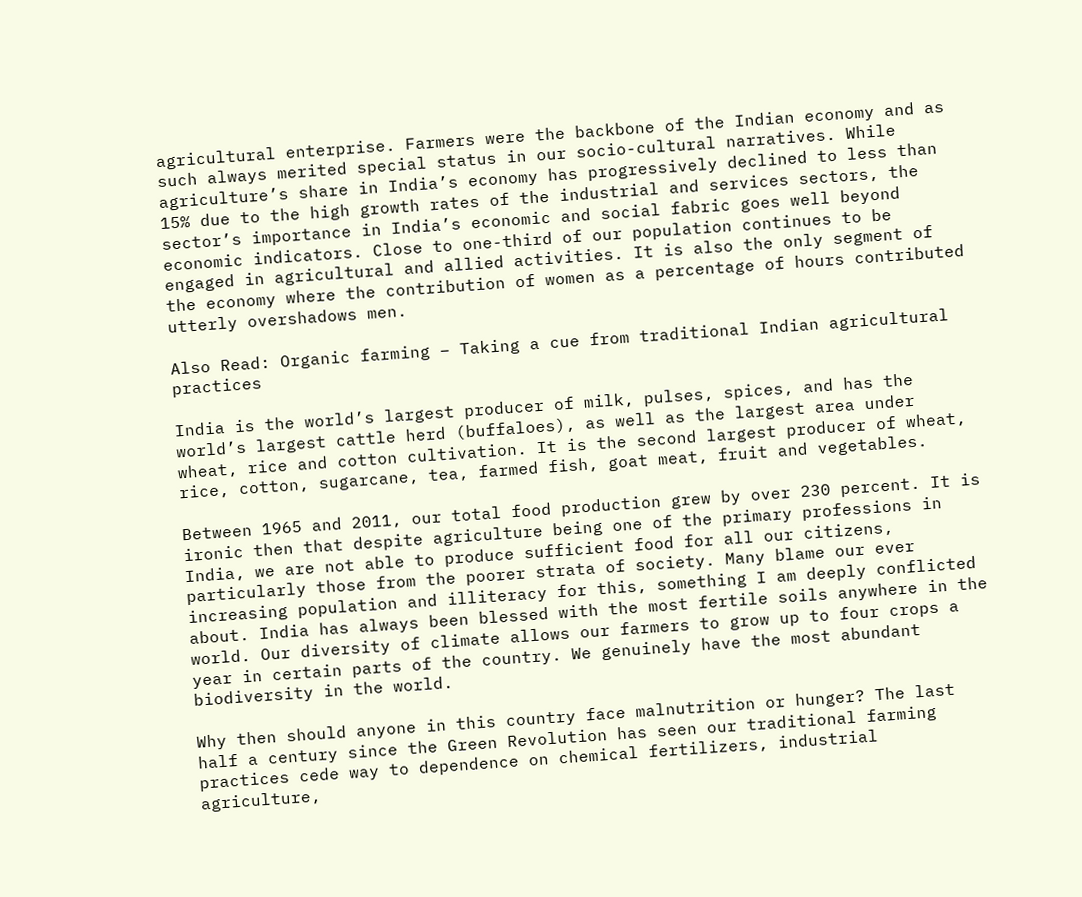agricultural enterprise. Farmers were the backbone of the Indian economy and as such always merited special status in our socio-cultural narratives. While agriculture’s share in India’s economy has progressively declined to less than 15% due to the high growth rates of the industrial and services sectors, the sector’s importance in India’s economic and social fabric goes well beyond economic indicators. Close to one-third of our population continues to be engaged in agricultural and allied activities. It is also the only segment of the economy where the contribution of women as a percentage of hours contributed utterly overshadows men.

Also Read: Organic farming – Taking a cue from traditional Indian agricultural practices

India is the world’s largest producer of milk, pulses, spices, and has the world’s largest cattle herd (buffaloes), as well as the largest area under wheat, rice and cotton cultivation. It is the second largest producer of wheat, rice, cotton, sugarcane, tea, farmed fish, goat meat, fruit and vegetables.

Between 1965 and 2011, our total food production grew by over 230 percent. It is ironic then that despite agriculture being one of the primary professions in India, we are not able to produce sufficient food for all our citizens, particularly those from the poorer strata of society. Many blame our ever increasing population and illiteracy for this, something I am deeply conflicted about. India has always been blessed with the most fertile soils anywhere in the world. Our diversity of climate allows our farmers to grow up to four crops a year in certain parts of the country. We genuinely have the most abundant biodiversity in the world.

Why then should anyone in this country face malnutrition or hunger? The last half a century since the Green Revolution has seen our traditional farming practices cede way to dependence on chemical fertilizers, industrial agriculture,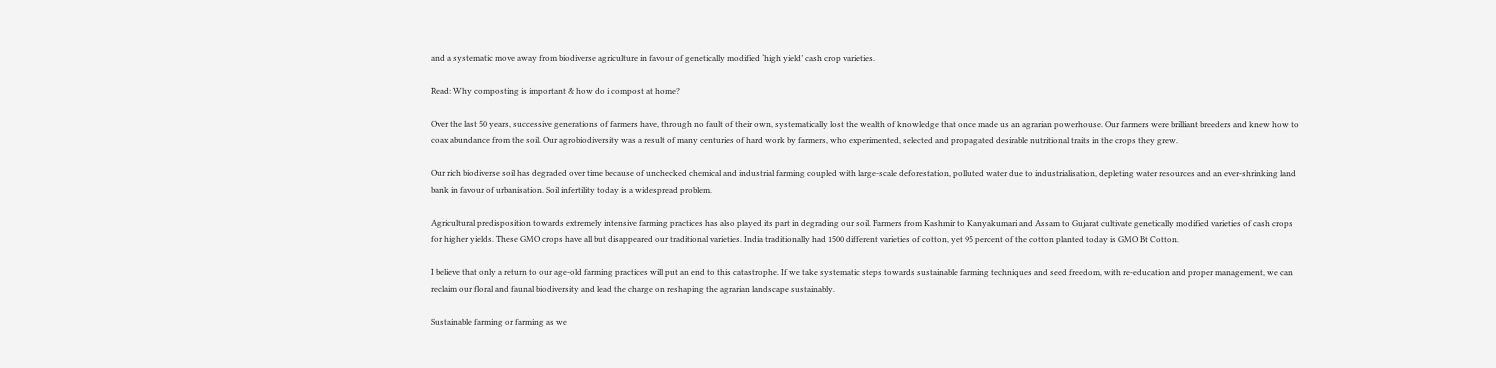and a systematic move away from biodiverse agriculture in favour of genetically modified ‘high yield’ cash crop varieties.

Read: Why composting is important & how do i compost at home?

Over the last 50 years, successive generations of farmers have, through no fault of their own, systematically lost the wealth of knowledge that once made us an agrarian powerhouse. Our farmers were brilliant breeders and knew how to coax abundance from the soil. Our agrobiodiversity was a result of many centuries of hard work by farmers, who experimented, selected and propagated desirable nutritional traits in the crops they grew.

Our rich biodiverse soil has degraded over time because of unchecked chemical and industrial farming coupled with large-scale deforestation, polluted water due to industrialisation, depleting water resources and an ever-shrinking land bank in favour of urbanisation. Soil infertility today is a widespread problem.

Agricultural predisposition towards extremely intensive farming practices has also played its part in degrading our soil. Farmers from Kashmir to Kanyakumari and Assam to Gujarat cultivate genetically modified varieties of cash crops for higher yields. These GMO crops have all but disappeared our traditional varieties. India traditionally had 1500 different varieties of cotton, yet 95 percent of the cotton planted today is GMO Bt Cotton.

I believe that only a return to our age-old farming practices will put an end to this catastrophe. If we take systematic steps towards sustainable farming techniques and seed freedom, with re-education and proper management, we can reclaim our floral and faunal biodiversity and lead the charge on reshaping the agrarian landscape sustainably.

Sustainable farming or farming as we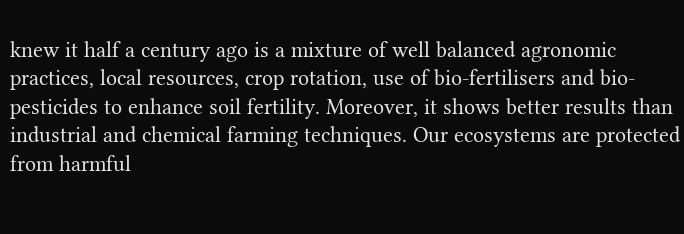knew it half a century ago is a mixture of well balanced agronomic practices, local resources, crop rotation, use of bio-fertilisers and bio-pesticides to enhance soil fertility. Moreover, it shows better results than industrial and chemical farming techniques. Our ecosystems are protected from harmful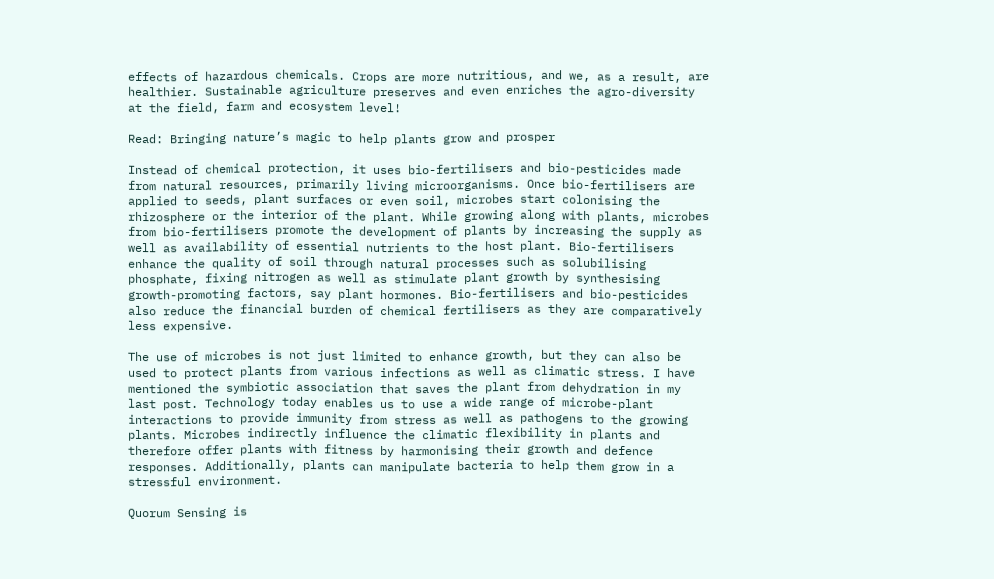effects of hazardous chemicals. Crops are more nutritious, and we, as a result, are healthier. Sustainable agriculture preserves and even enriches the agro-diversity at the field, farm and ecosystem level!

Read: Bringing nature’s magic to help plants grow and prosper

Instead of chemical protection, it uses bio-fertilisers and bio-pesticides made from natural resources, primarily living microorganisms. Once bio-fertilisers are applied to seeds, plant surfaces or even soil, microbes start colonising the rhizosphere or the interior of the plant. While growing along with plants, microbes from bio-fertilisers promote the development of plants by increasing the supply as well as availability of essential nutrients to the host plant. Bio-fertilisers enhance the quality of soil through natural processes such as solubilising phosphate, fixing nitrogen as well as stimulate plant growth by synthesising growth-promoting factors, say plant hormones. Bio-fertilisers and bio-pesticides also reduce the financial burden of chemical fertilisers as they are comparatively less expensive.

The use of microbes is not just limited to enhance growth, but they can also be used to protect plants from various infections as well as climatic stress. I have mentioned the symbiotic association that saves the plant from dehydration in my last post. Technology today enables us to use a wide range of microbe-plant interactions to provide immunity from stress as well as pathogens to the growing plants. Microbes indirectly influence the climatic flexibility in plants and therefore offer plants with fitness by harmonising their growth and defence responses. Additionally, plants can manipulate bacteria to help them grow in a stressful environment.

Quorum Sensing is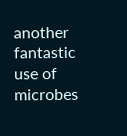another fantastic use of microbes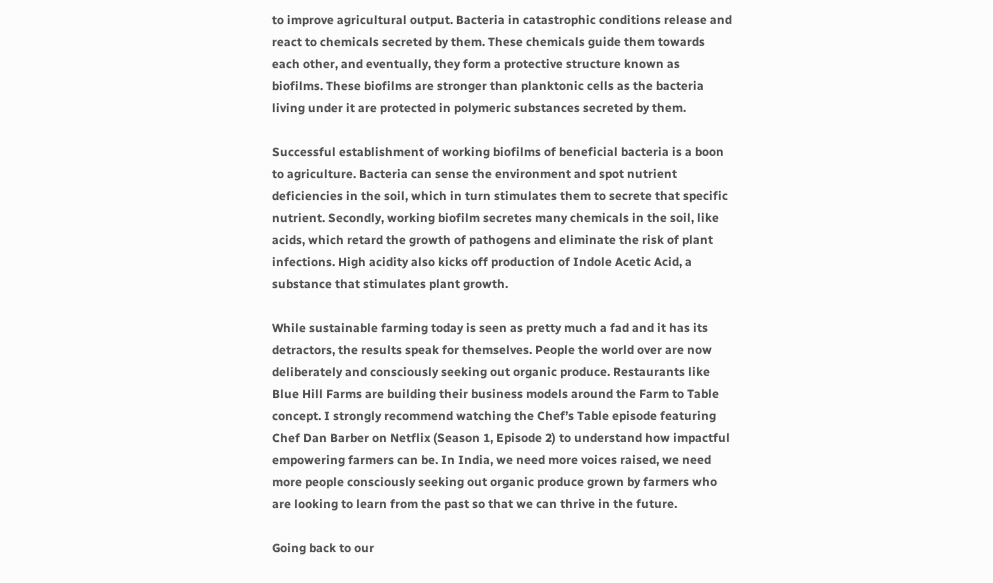to improve agricultural output. Bacteria in catastrophic conditions release and react to chemicals secreted by them. These chemicals guide them towards each other, and eventually, they form a protective structure known as biofilms. These biofilms are stronger than planktonic cells as the bacteria living under it are protected in polymeric substances secreted by them.

Successful establishment of working biofilms of beneficial bacteria is a boon to agriculture. Bacteria can sense the environment and spot nutrient deficiencies in the soil, which in turn stimulates them to secrete that specific nutrient. Secondly, working biofilm secretes many chemicals in the soil, like acids, which retard the growth of pathogens and eliminate the risk of plant infections. High acidity also kicks off production of Indole Acetic Acid, a substance that stimulates plant growth.

While sustainable farming today is seen as pretty much a fad and it has its detractors, the results speak for themselves. People the world over are now deliberately and consciously seeking out organic produce. Restaurants like Blue Hill Farms are building their business models around the Farm to Table concept. I strongly recommend watching the Chef’s Table episode featuring Chef Dan Barber on Netflix (Season 1, Episode 2) to understand how impactful empowering farmers can be. In India, we need more voices raised, we need more people consciously seeking out organic produce grown by farmers who are looking to learn from the past so that we can thrive in the future.

Going back to our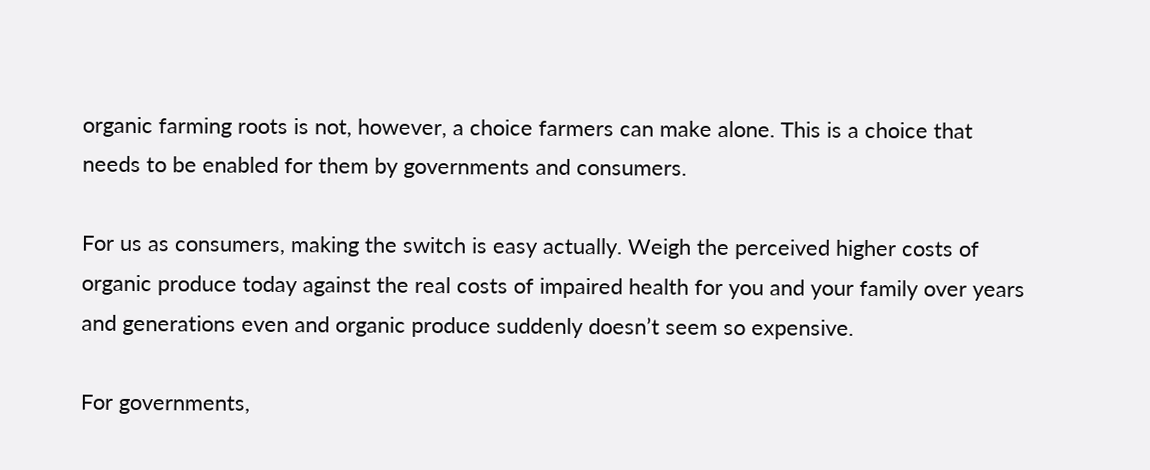organic farming roots is not, however, a choice farmers can make alone. This is a choice that needs to be enabled for them by governments and consumers.

For us as consumers, making the switch is easy actually. Weigh the perceived higher costs of organic produce today against the real costs of impaired health for you and your family over years and generations even and organic produce suddenly doesn’t seem so expensive.

For governments,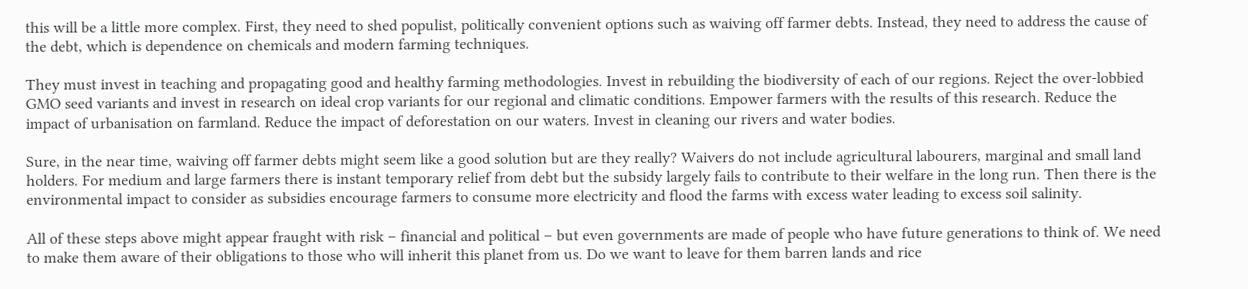this will be a little more complex. First, they need to shed populist, politically convenient options such as waiving off farmer debts. Instead, they need to address the cause of the debt, which is dependence on chemicals and modern farming techniques.

They must invest in teaching and propagating good and healthy farming methodologies. Invest in rebuilding the biodiversity of each of our regions. Reject the over-lobbied GMO seed variants and invest in research on ideal crop variants for our regional and climatic conditions. Empower farmers with the results of this research. Reduce the impact of urbanisation on farmland. Reduce the impact of deforestation on our waters. Invest in cleaning our rivers and water bodies.

Sure, in the near time, waiving off farmer debts might seem like a good solution but are they really? Waivers do not include agricultural labourers, marginal and small land holders. For medium and large farmers there is instant temporary relief from debt but the subsidy largely fails to contribute to their welfare in the long run. Then there is the environmental impact to consider as subsidies encourage farmers to consume more electricity and flood the farms with excess water leading to excess soil salinity.

All of these steps above might appear fraught with risk – financial and political – but even governments are made of people who have future generations to think of. We need to make them aware of their obligations to those who will inherit this planet from us. Do we want to leave for them barren lands and rice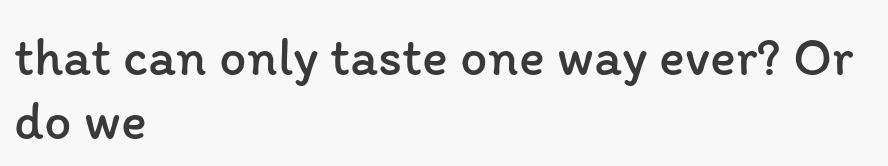that can only taste one way ever? Or do we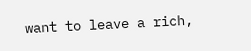want to leave a rich,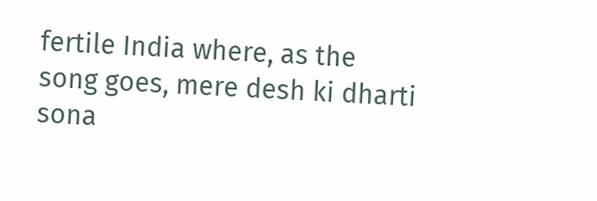fertile India where, as the song goes, mere desh ki dharti sona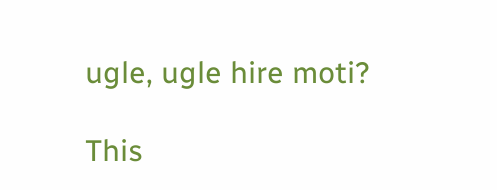ugle, ugle hire moti?

This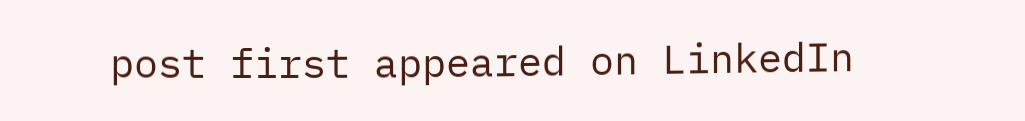post first appeared on LinkedIn